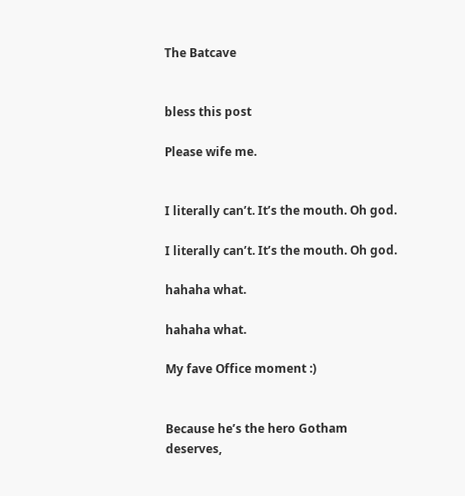The Batcave


bless this post

Please wife me.


I literally can’t. It’s the mouth. Oh god.

I literally can’t. It’s the mouth. Oh god.

hahaha what.

hahaha what.

My fave Office moment :)


Because he’s the hero Gotham deserves,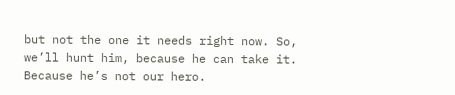but not the one it needs right now. So, we’ll hunt him, because he can take it. Because he’s not our hero.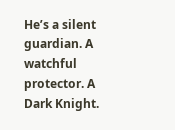He’s a silent guardian. A watchful protector. A Dark Knight.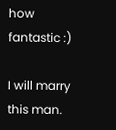how fantastic :)

I will marry this man.